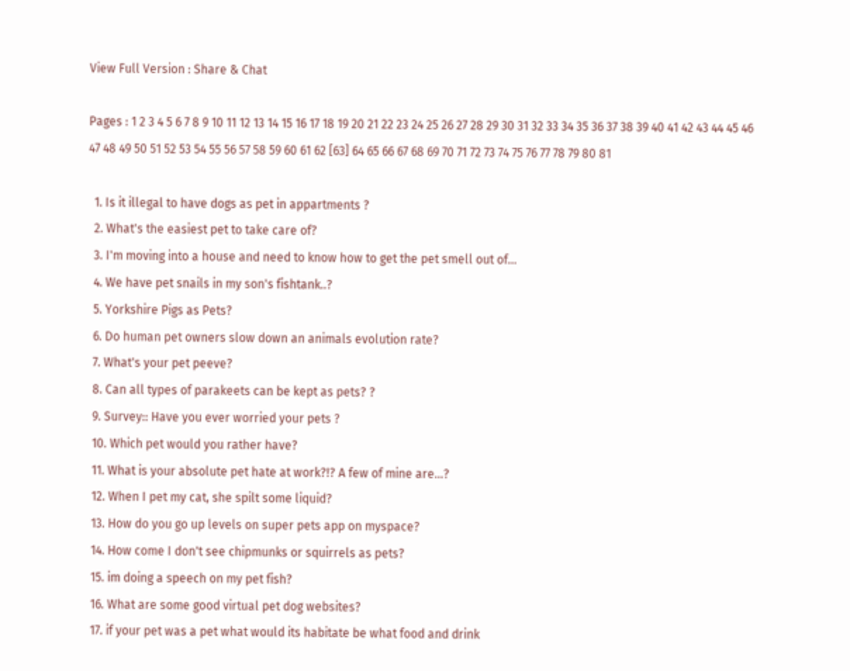View Full Version : Share & Chat

Pages : 1 2 3 4 5 6 7 8 9 10 11 12 13 14 15 16 17 18 19 20 21 22 23 24 25 26 27 28 29 30 31 32 33 34 35 36 37 38 39 40 41 42 43 44 45 46 47 48 49 50 51 52 53 54 55 56 57 58 59 60 61 62 [63] 64 65 66 67 68 69 70 71 72 73 74 75 76 77 78 79 80 81

  1. Is it illegal to have dogs as pet in appartments ?
  2. What's the easiest pet to take care of?
  3. I'm moving into a house and need to know how to get the pet smell out of...
  4. We have pet snails in my son's fishtank..?
  5. Yorkshire Pigs as Pets?
  6. Do human pet owners slow down an animals evolution rate?
  7. What's your pet peeve?
  8. Can all types of parakeets can be kept as pets? ?
  9. Survey:: Have you ever worried your pets ?
  10. Which pet would you rather have?
  11. What is your absolute pet hate at work?!? A few of mine are...?
  12. When I pet my cat, she spilt some liquid?
  13. How do you go up levels on super pets app on myspace?
  14. How come I don't see chipmunks or squirrels as pets?
  15. im doing a speech on my pet fish?
  16. What are some good virtual pet dog websites?
  17. if your pet was a pet what would its habitate be what food and drink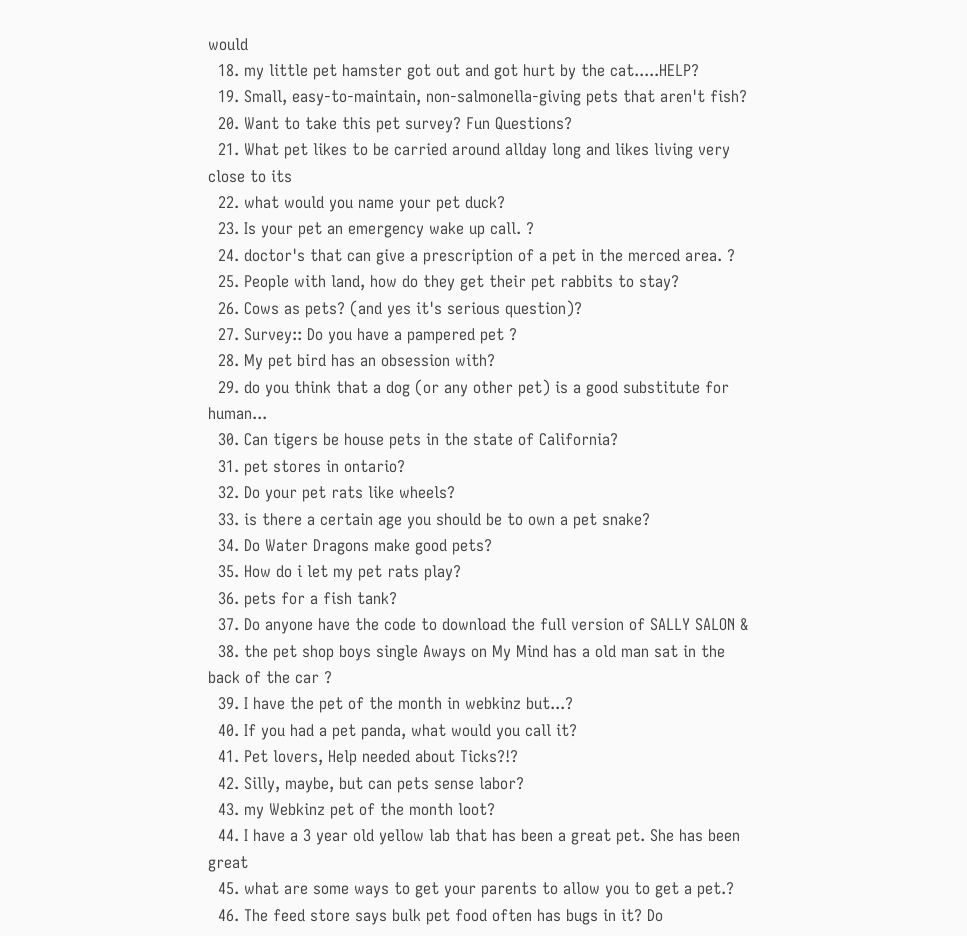would
  18. my little pet hamster got out and got hurt by the cat.....HELP?
  19. Small, easy-to-maintain, non-salmonella-giving pets that aren't fish?
  20. Want to take this pet survey? Fun Questions?
  21. What pet likes to be carried around allday long and likes living very close to its
  22. what would you name your pet duck?
  23. Is your pet an emergency wake up call. ?
  24. doctor's that can give a prescription of a pet in the merced area. ?
  25. People with land, how do they get their pet rabbits to stay?
  26. Cows as pets? (and yes it's serious question)?
  27. Survey:: Do you have a pampered pet ?
  28. My pet bird has an obsession with?
  29. do you think that a dog (or any other pet) is a good substitute for human...
  30. Can tigers be house pets in the state of California?
  31. pet stores in ontario?
  32. Do your pet rats like wheels?
  33. is there a certain age you should be to own a pet snake?
  34. Do Water Dragons make good pets?
  35. How do i let my pet rats play?
  36. pets for a fish tank?
  37. Do anyone have the code to download the full version of SALLY SALON &
  38. the pet shop boys single Aways on My Mind has a old man sat in the back of the car ?
  39. I have the pet of the month in webkinz but...?
  40. If you had a pet panda, what would you call it?
  41. Pet lovers, Help needed about Ticks?!?
  42. Silly, maybe, but can pets sense labor?
  43. my Webkinz pet of the month loot?
  44. I have a 3 year old yellow lab that has been a great pet. She has been great
  45. what are some ways to get your parents to allow you to get a pet.?
  46. The feed store says bulk pet food often has bugs in it? Do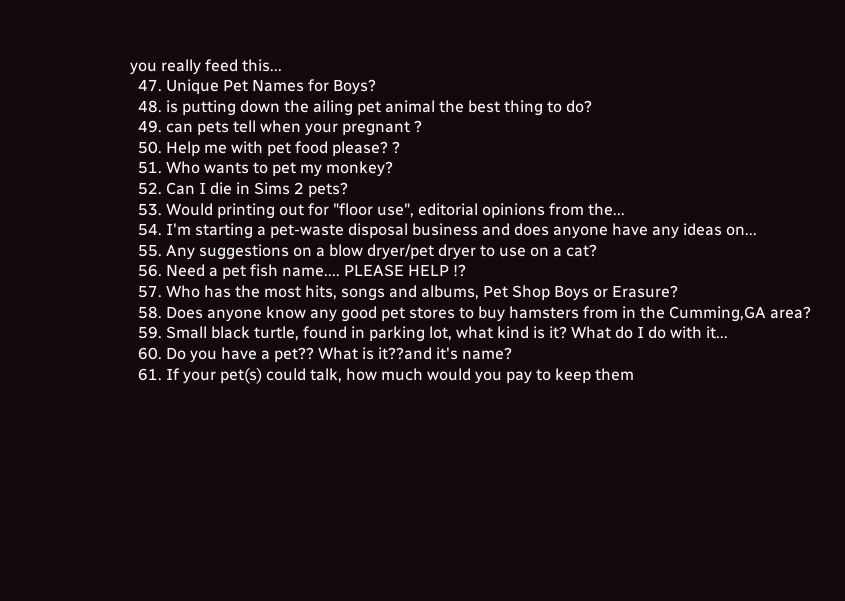you really feed this...
  47. Unique Pet Names for Boys?
  48. is putting down the ailing pet animal the best thing to do?
  49. can pets tell when your pregnant ?
  50. Help me with pet food please? ?
  51. Who wants to pet my monkey?
  52. Can I die in Sims 2 pets?
  53. Would printing out for "floor use", editorial opinions from the...
  54. I'm starting a pet-waste disposal business and does anyone have any ideas on...
  55. Any suggestions on a blow dryer/pet dryer to use on a cat?
  56. Need a pet fish name.... PLEASE HELP !?
  57. Who has the most hits, songs and albums, Pet Shop Boys or Erasure?
  58. Does anyone know any good pet stores to buy hamsters from in the Cumming,GA area?
  59. Small black turtle, found in parking lot, what kind is it? What do I do with it...
  60. Do you have a pet?? What is it??and it's name?
  61. If your pet(s) could talk, how much would you pay to keep them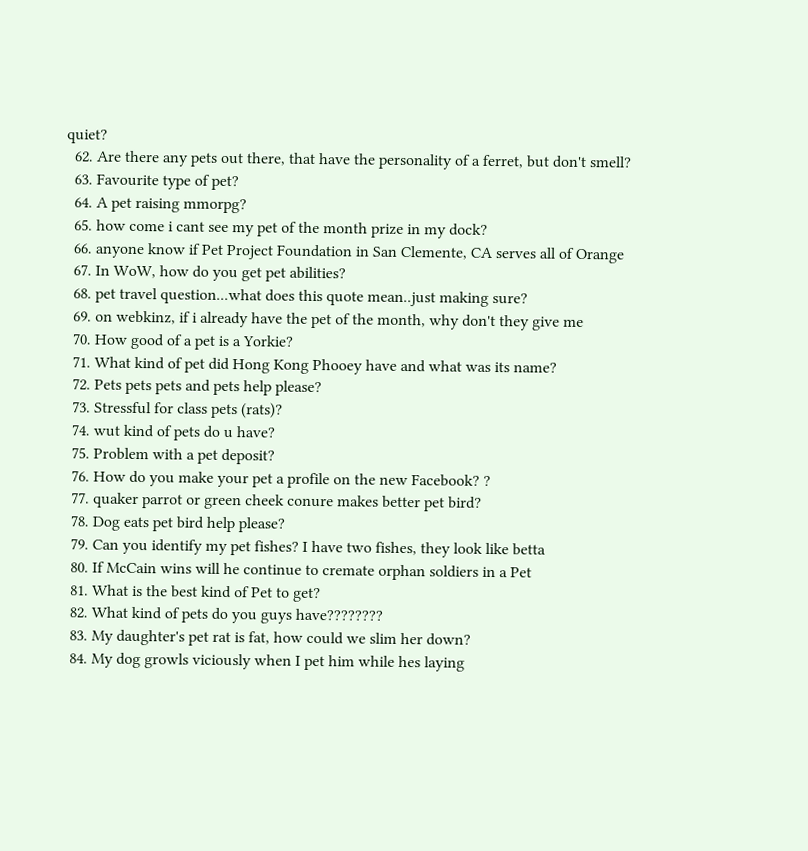quiet?
  62. Are there any pets out there, that have the personality of a ferret, but don't smell?
  63. Favourite type of pet?
  64. A pet raising mmorpg?
  65. how come i cant see my pet of the month prize in my dock?
  66. anyone know if Pet Project Foundation in San Clemente, CA serves all of Orange
  67. In WoW, how do you get pet abilities?
  68. pet travel question...what does this quote mean..just making sure?
  69. on webkinz, if i already have the pet of the month, why don't they give me
  70. How good of a pet is a Yorkie?
  71. What kind of pet did Hong Kong Phooey have and what was its name?
  72. Pets pets pets and pets help please?
  73. Stressful for class pets (rats)?
  74. wut kind of pets do u have?
  75. Problem with a pet deposit?
  76. How do you make your pet a profile on the new Facebook? ?
  77. quaker parrot or green cheek conure makes better pet bird?
  78. Dog eats pet bird help please?
  79. Can you identify my pet fishes? I have two fishes, they look like betta
  80. If McCain wins will he continue to cremate orphan soldiers in a Pet
  81. What is the best kind of Pet to get?
  82. What kind of pets do you guys have????????
  83. My daughter's pet rat is fat, how could we slim her down?
  84. My dog growls viciously when I pet him while hes laying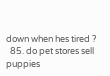down when hes tired ?
  85. do pet stores sell puppies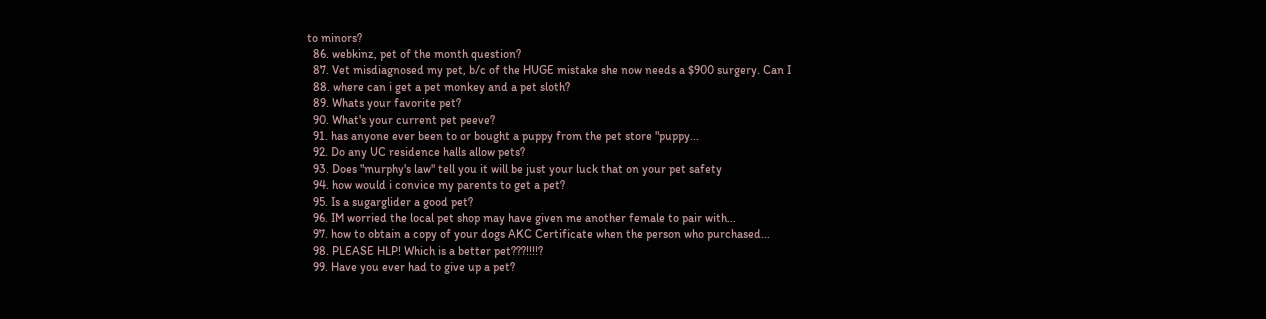to minors?
  86. webkinz, pet of the month question?
  87. Vet misdiagnosed my pet, b/c of the HUGE mistake she now needs a $900 surgery. Can I
  88. where can i get a pet monkey and a pet sloth?
  89. Whats your favorite pet?
  90. What's your current pet peeve?
  91. has anyone ever been to or bought a puppy from the pet store "puppy...
  92. Do any UC residence halls allow pets?
  93. Does "murphy's law" tell you it will be just your luck that on your pet safety
  94. how would i convice my parents to get a pet?
  95. Is a sugarglider a good pet?
  96. IM worried the local pet shop may have given me another female to pair with...
  97. how to obtain a copy of your dogs AKC Certificate when the person who purchased...
  98. PLEASE HLP! Which is a better pet???!!!!?
  99. Have you ever had to give up a pet?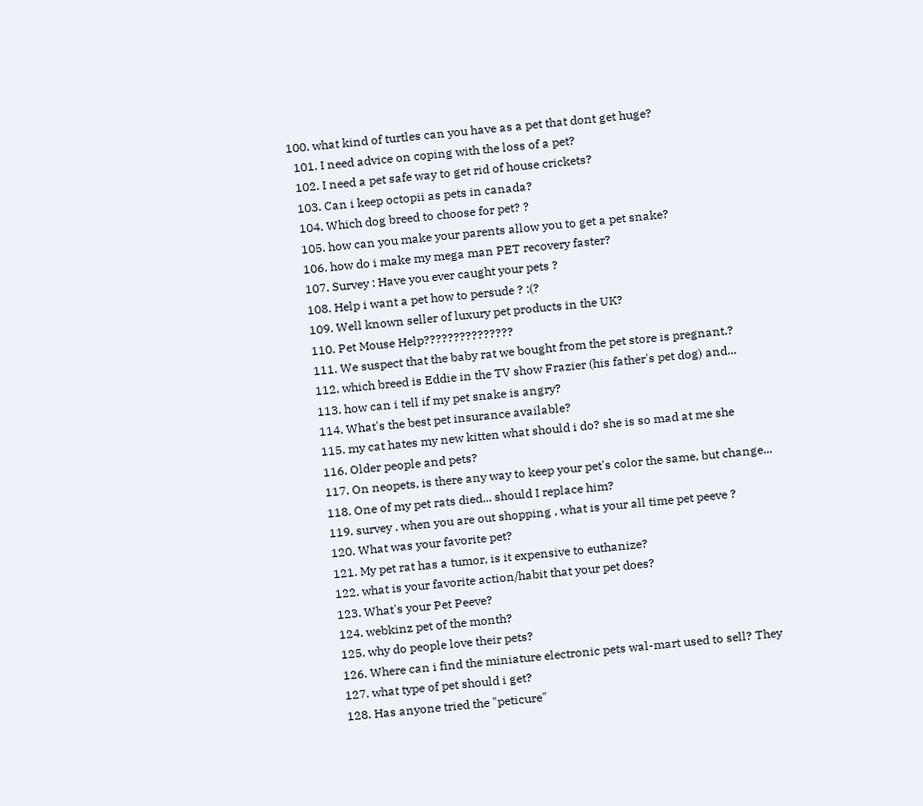100. what kind of turtles can you have as a pet that dont get huge?
  101. I need advice on coping with the loss of a pet?
  102. I need a pet safe way to get rid of house crickets?
  103. Can i keep octopii as pets in canada?
  104. Which dog breed to choose for pet? ?
  105. how can you make your parents allow you to get a pet snake?
  106. how do i make my mega man PET recovery faster?
  107. Survey : Have you ever caught your pets ?
  108. Help i want a pet how to persude ? :(?
  109. Well known seller of luxury pet products in the UK?
  110. Pet Mouse Help???????????????
  111. We suspect that the baby rat we bought from the pet store is pregnant.?
  112. which breed is Eddie in the TV show Frazier (his father's pet dog) and...
  113. how can i tell if my pet snake is angry?
  114. What's the best pet insurance available?
  115. my cat hates my new kitten what should i do? she is so mad at me she
  116. Older people and pets?
  117. On neopets, is there any way to keep your pet's color the same, but change...
  118. One of my pet rats died... should I replace him?
  119. survey . when you are out shopping , what is your all time pet peeve ?
  120. What was your favorite pet?
  121. My pet rat has a tumor, is it expensive to euthanize?
  122. what is your favorite action/habit that your pet does?
  123. What's your Pet Peeve?
  124. webkinz pet of the month?
  125. why do people love their pets?
  126. Where can i find the miniature electronic pets wal-mart used to sell? They
  127. what type of pet should i get?
  128. Has anyone tried the "peticure"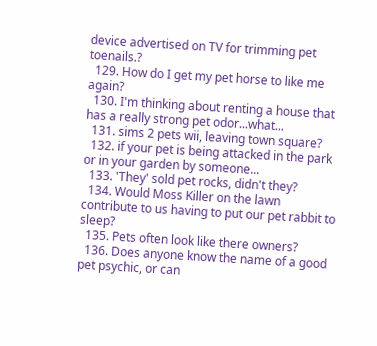device advertised on TV for trimming pet toenails.?
  129. How do I get my pet horse to like me again?
  130. I'm thinking about renting a house that has a really strong pet odor...what...
  131. sims 2 pets wii, leaving town square?
  132. if your pet is being attacked in the park or in your garden by someone...
  133. 'They' sold pet rocks, didn't they?
  134. Would Moss Killer on the lawn contribute to us having to put our pet rabbit to sleep?
  135. Pets often look like there owners?
  136. Does anyone know the name of a good pet psychic, or can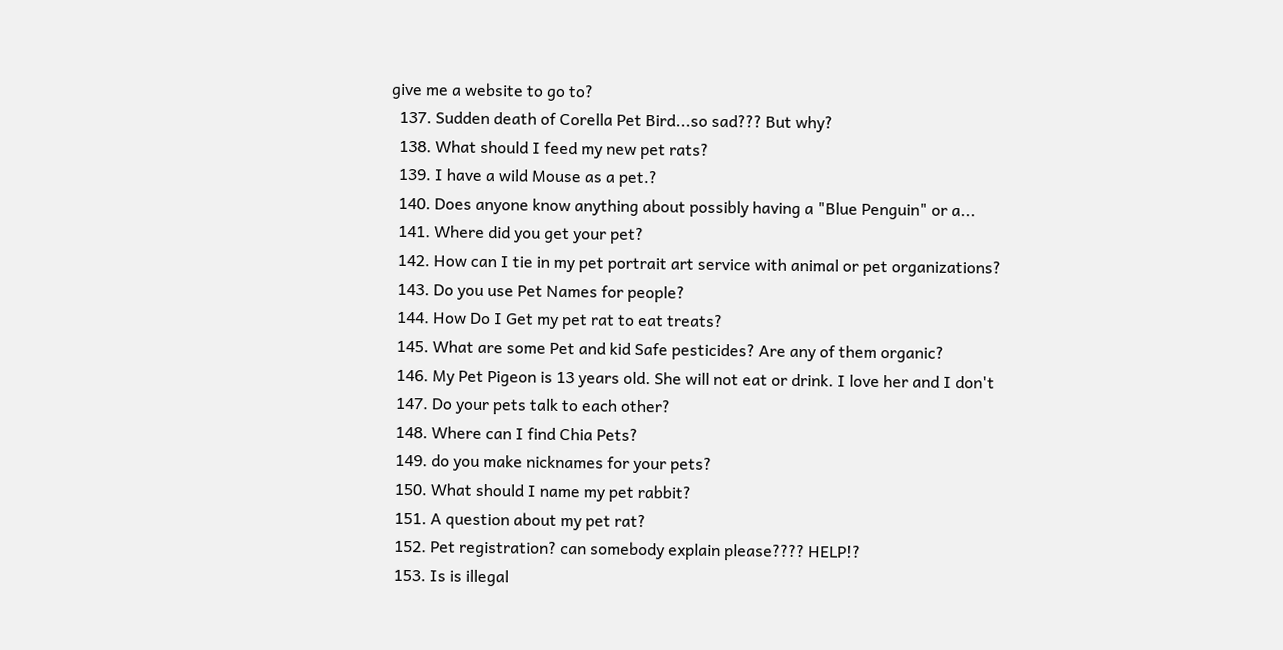give me a website to go to?
  137. Sudden death of Corella Pet Bird...so sad??? But why?
  138. What should I feed my new pet rats?
  139. I have a wild Mouse as a pet.?
  140. Does anyone know anything about possibly having a "Blue Penguin" or a...
  141. Where did you get your pet?
  142. How can I tie in my pet portrait art service with animal or pet organizations?
  143. Do you use Pet Names for people?
  144. How Do I Get my pet rat to eat treats?
  145. What are some Pet and kid Safe pesticides? Are any of them organic?
  146. My Pet Pigeon is 13 years old. She will not eat or drink. I love her and I don't
  147. Do your pets talk to each other?
  148. Where can I find Chia Pets?
  149. do you make nicknames for your pets?
  150. What should I name my pet rabbit?
  151. A question about my pet rat?
  152. Pet registration? can somebody explain please???? HELP!?
  153. Is is illegal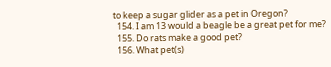to keep a sugar glider as a pet in Oregon?
  154. I am 13 would a beagle be a great pet for me?
  155. Do rats make a good pet?
  156. What pet(s)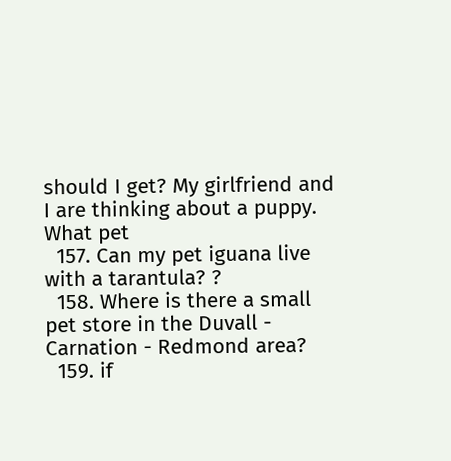should I get? My girlfriend and I are thinking about a puppy. What pet
  157. Can my pet iguana live with a tarantula? ?
  158. Where is there a small pet store in the Duvall - Carnation - Redmond area?
  159. if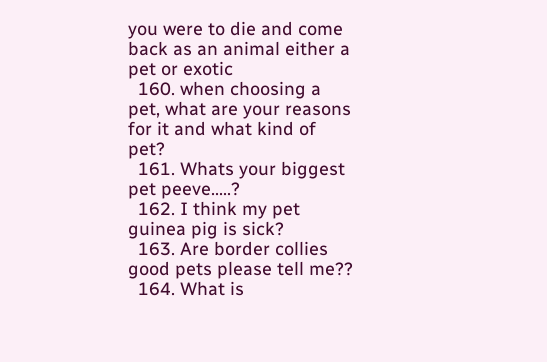you were to die and come back as an animal either a pet or exotic
  160. when choosing a pet, what are your reasons for it and what kind of pet?
  161. Whats your biggest pet peeve.....?
  162. I think my pet guinea pig is sick?
  163. Are border collies good pets please tell me??
  164. What is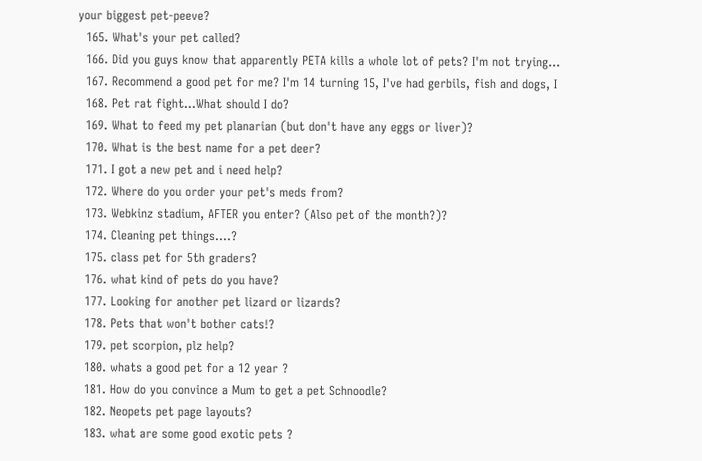your biggest pet-peeve?
  165. What's your pet called?
  166. Did you guys know that apparently PETA kills a whole lot of pets? I'm not trying...
  167. Recommend a good pet for me? I'm 14 turning 15, I've had gerbils, fish and dogs, I
  168. Pet rat fight...What should I do?
  169. What to feed my pet planarian (but don't have any eggs or liver)?
  170. What is the best name for a pet deer?
  171. I got a new pet and i need help?
  172. Where do you order your pet's meds from?
  173. Webkinz stadium, AFTER you enter? (Also pet of the month?)?
  174. Cleaning pet things....?
  175. class pet for 5th graders?
  176. what kind of pets do you have?
  177. Looking for another pet lizard or lizards?
  178. Pets that won't bother cats!?
  179. pet scorpion, plz help?
  180. whats a good pet for a 12 year ?
  181. How do you convince a Mum to get a pet Schnoodle?
  182. Neopets pet page layouts?
  183. what are some good exotic pets ?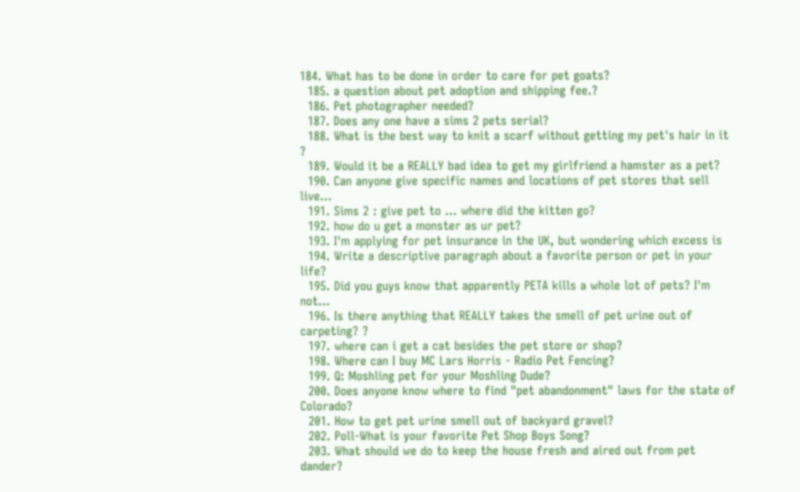184. What has to be done in order to care for pet goats?
  185. a question about pet adoption and shipping fee.?
  186. Pet photographer needed?
  187. Does any one have a sims 2 pets serial?
  188. What is the best way to knit a scarf without getting my pet's hair in it ?
  189. Would it be a REALLY bad idea to get my girlfriend a hamster as a pet?
  190. Can anyone give specific names and locations of pet stores that sell live...
  191. Sims 2 : give pet to ... where did the kitten go?
  192. how do u get a monster as ur pet?
  193. I'm applying for pet insurance in the UK, but wondering which excess is
  194. Write a descriptive paragraph about a favorite person or pet in your life?
  195. Did you guys know that apparently PETA kills a whole lot of pets? I'm not...
  196. Is there anything that REALLY takes the smell of pet urine out of carpeting? ?
  197. where can i get a cat besides the pet store or shop?
  198. Where can I buy MC Lars Horris - Radio Pet Fencing?
  199. Q: Moshling pet for your Moshling Dude?
  200. Does anyone know where to find "pet abandonment" laws for the state of Colorado?
  201. How to get pet urine smell out of backyard gravel?
  202. Poll-What is your favorite Pet Shop Boys Song?
  203. What should we do to keep the house fresh and aired out from pet dander?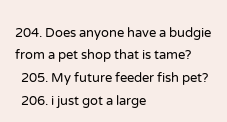204. Does anyone have a budgie from a pet shop that is tame?
  205. My future feeder fish pet?
  206. i just got a large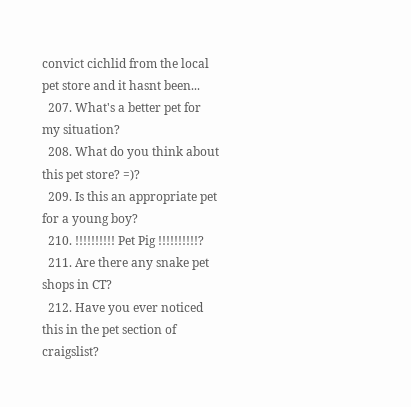convict cichlid from the local pet store and it hasnt been...
  207. What's a better pet for my situation?
  208. What do you think about this pet store? =)?
  209. Is this an appropriate pet for a young boy?
  210. !!!!!!!!!! Pet Pig !!!!!!!!!!?
  211. Are there any snake pet shops in CT?
  212. Have you ever noticed this in the pet section of craigslist?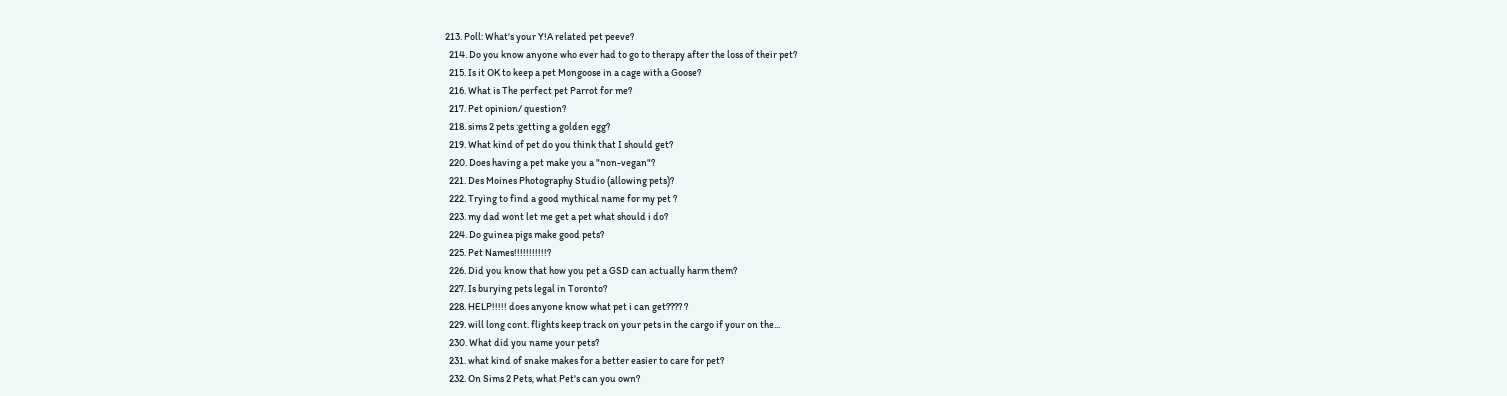213. Poll: What's your Y!A related pet peeve?
  214. Do you know anyone who ever had to go to therapy after the loss of their pet?
  215. Is it OK to keep a pet Mongoose in a cage with a Goose?
  216. What is The perfect pet Parrot for me?
  217. Pet opinion/ question?
  218. sims 2 pets :getting a golden egg?
  219. What kind of pet do you think that I should get?
  220. Does having a pet make you a "non-vegan"?
  221. Des Moines Photography Studio (allowing pets)?
  222. Trying to find a good mythical name for my pet ?
  223. my dad wont let me get a pet what should i do?
  224. Do guinea pigs make good pets?
  225. Pet Names!!!!!!!!!!!?
  226. Did you know that how you pet a GSD can actually harm them?
  227. Is burying pets legal in Toronto?
  228. HELP!!!!! does anyone know what pet i can get???? ?
  229. will long cont. flights keep track on your pets in the cargo if your on the...
  230. What did you name your pets?
  231. what kind of snake makes for a better easier to care for pet?
  232. On Sims 2 Pets, what Pet's can you own?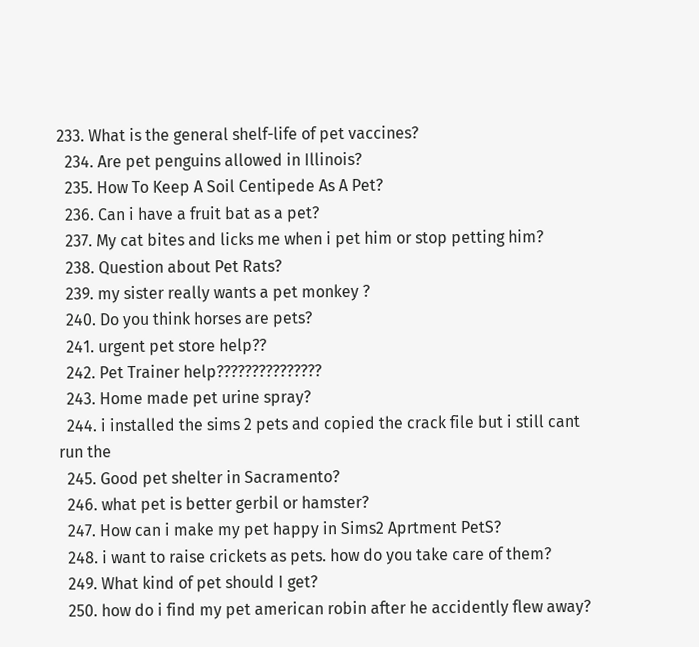233. What is the general shelf-life of pet vaccines?
  234. Are pet penguins allowed in Illinois?
  235. How To Keep A Soil Centipede As A Pet?
  236. Can i have a fruit bat as a pet?
  237. My cat bites and licks me when i pet him or stop petting him?
  238. Question about Pet Rats?
  239. my sister really wants a pet monkey ?
  240. Do you think horses are pets?
  241. urgent pet store help??
  242. Pet Trainer help???????????????
  243. Home made pet urine spray?
  244. i installed the sims 2 pets and copied the crack file but i still cant run the
  245. Good pet shelter in Sacramento?
  246. what pet is better gerbil or hamster?
  247. How can i make my pet happy in Sims2 Aprtment PetS?
  248. i want to raise crickets as pets. how do you take care of them?
  249. What kind of pet should I get?
  250. how do i find my pet american robin after he accidently flew away?